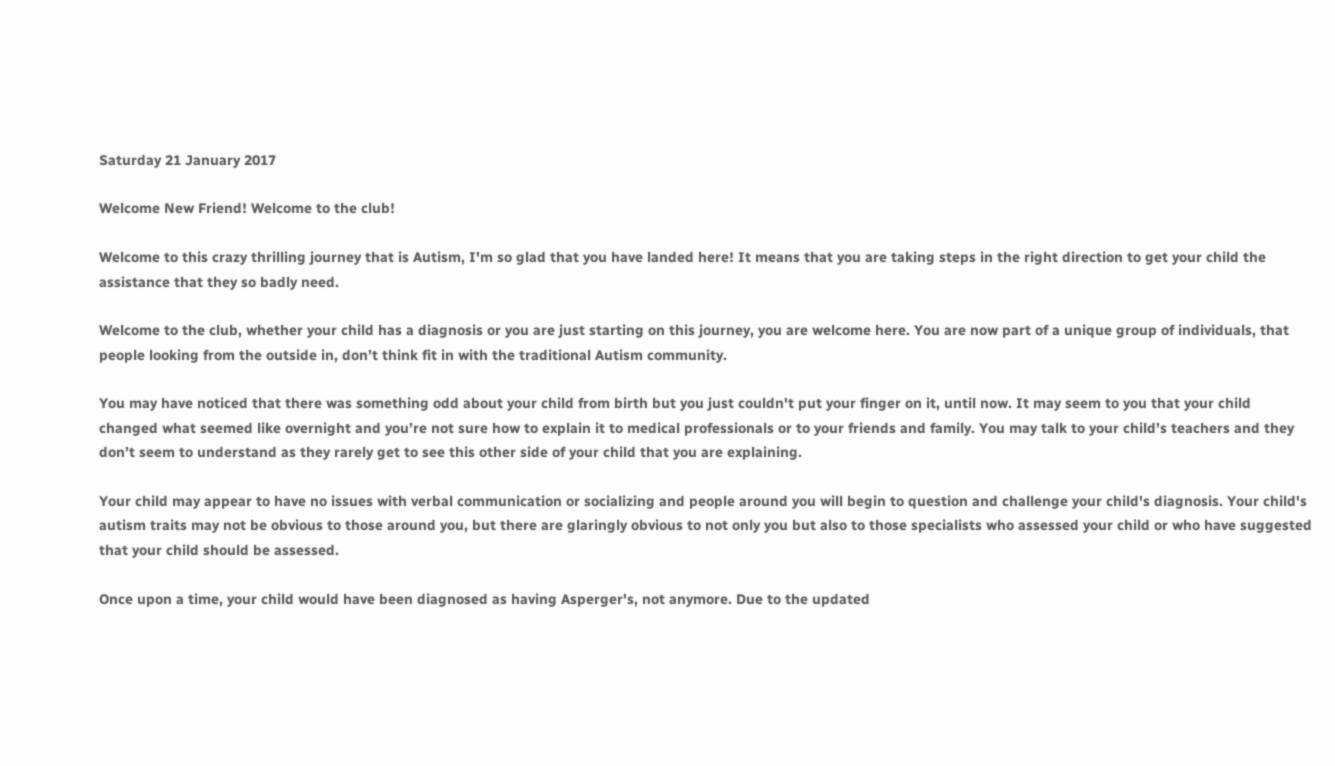Saturday 21 January 2017

Welcome New Friend! Welcome to the club!

Welcome to this crazy thrilling journey that is Autism, I'm so glad that you have landed here! It means that you are taking steps in the right direction to get your child the assistance that they so badly need.

Welcome to the club, whether your child has a diagnosis or you are just starting on this journey, you are welcome here. You are now part of a unique group of individuals, that people looking from the outside in, don’t think fit in with the traditional Autism community.

You may have noticed that there was something odd about your child from birth but you just couldn't put your finger on it, until now. It may seem to you that your child changed what seemed like overnight and you’re not sure how to explain it to medical professionals or to your friends and family. You may talk to your child’s teachers and they don’t seem to understand as they rarely get to see this other side of your child that you are explaining.

Your child may appear to have no issues with verbal communication or socializing and people around you will begin to question and challenge your child's diagnosis. Your child's autism traits may not be obvious to those around you, but there are glaringly obvious to not only you but also to those specialists who assessed your child or who have suggested that your child should be assessed.

Once upon a time, your child would have been diagnosed as having Asperger's, not anymore. Due to the updated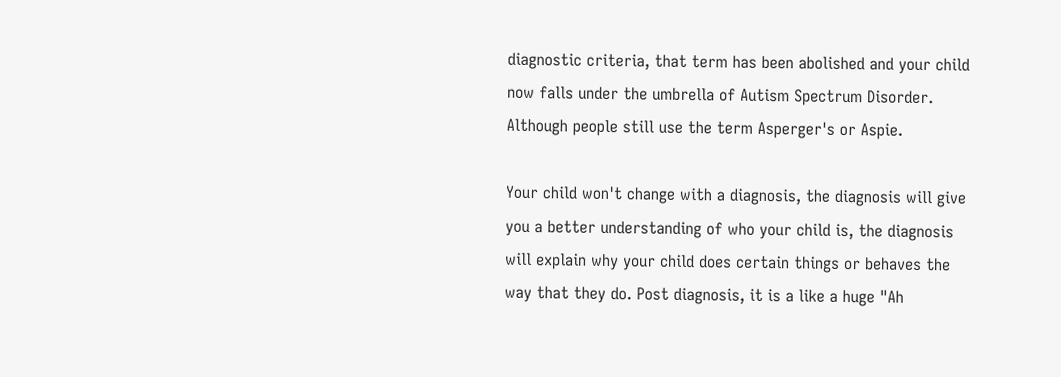diagnostic criteria, that term has been abolished and your child now falls under the umbrella of Autism Spectrum Disorder. Although people still use the term Asperger's or Aspie.

Your child won't change with a diagnosis, the diagnosis will give you a better understanding of who your child is, the diagnosis will explain why your child does certain things or behaves the way that they do. Post diagnosis, it is a like a huge "Ah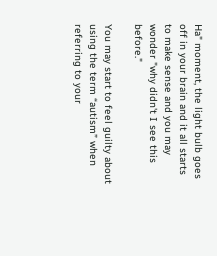Ha" moment, the light bulb goes off in your brain and it all starts to make sense and you may wonder "why didn't I see this before."

You may start to feel guilty about using the term “autism” when referring to your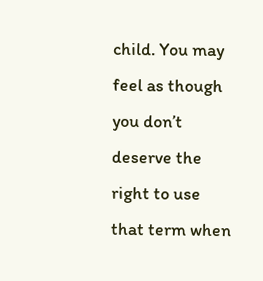child. You may feel as though you don’t deserve the right to use that term when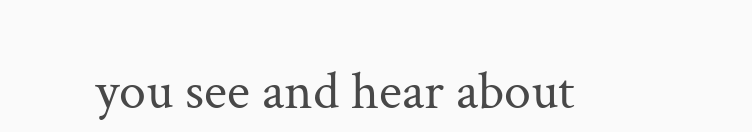you see and hear about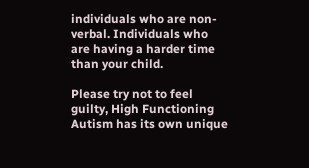individuals who are non-verbal. Individuals who are having a harder time than your child.

Please try not to feel guilty, High Functioning Autism has its own unique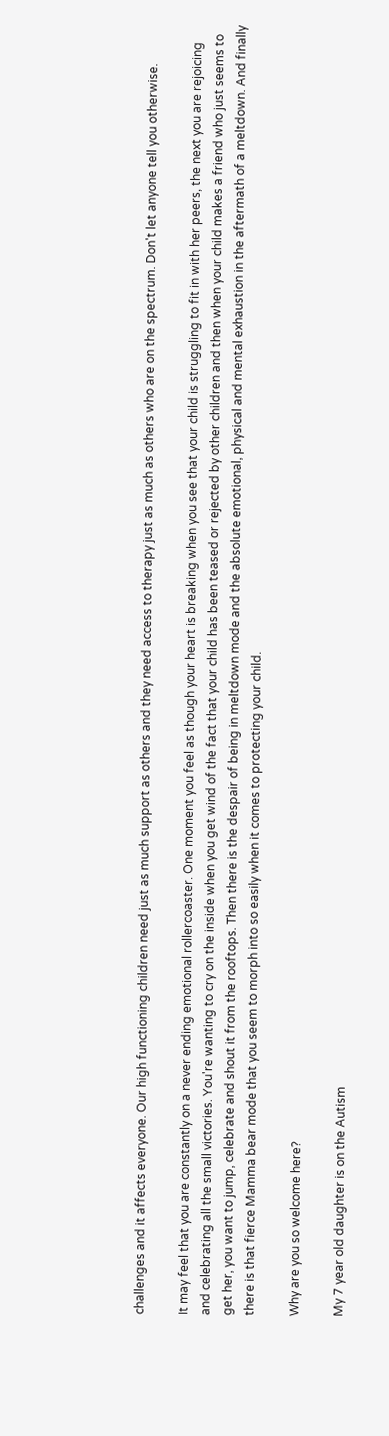challenges and it affects everyone. Our high functioning children need just as much support as others and they need access to therapy just as much as others who are on the spectrum. Don't let anyone tell you otherwise.

It may feel that you are constantly on a never ending emotional rollercoaster. One moment you feel as though your heart is breaking when you see that your child is struggling to fit in with her peers, the next you are rejoicing and celebrating all the small victories. You're wanting to cry on the inside when you get wind of the fact that your child has been teased or rejected by other children and then when your child makes a friend who just seems to get her, you want to jump, celebrate and shout it from the rooftops. Then there is the despair of being in meltdown mode and the absolute emotional, physical and mental exhaustion in the aftermath of a meltdown. And finally there is that fierce Mamma bear mode that you seem to morph into so easily when it comes to protecting your child.

Why are you so welcome here?

My 7 year old daughter is on the Autism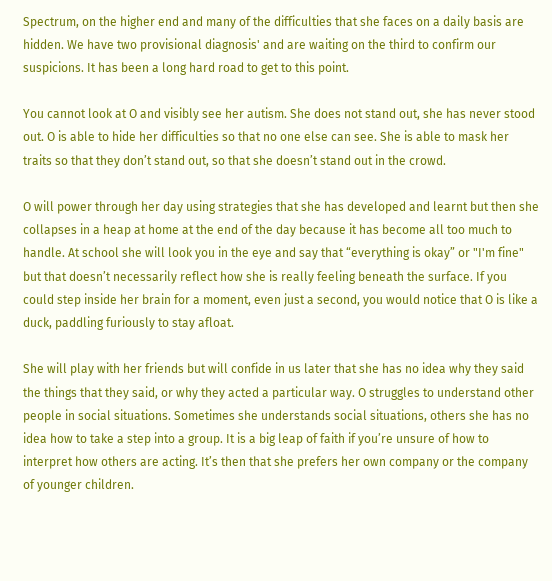Spectrum, on the higher end and many of the difficulties that she faces on a daily basis are hidden. We have two provisional diagnosis' and are waiting on the third to confirm our suspicions. It has been a long hard road to get to this point.

You cannot look at O and visibly see her autism. She does not stand out, she has never stood out. O is able to hide her difficulties so that no one else can see. She is able to mask her traits so that they don’t stand out, so that she doesn’t stand out in the crowd.

O will power through her day using strategies that she has developed and learnt but then she collapses in a heap at home at the end of the day because it has become all too much to handle. At school she will look you in the eye and say that “everything is okay” or "I'm fine" but that doesn’t necessarily reflect how she is really feeling beneath the surface. If you could step inside her brain for a moment, even just a second, you would notice that O is like a duck, paddling furiously to stay afloat.

She will play with her friends but will confide in us later that she has no idea why they said the things that they said, or why they acted a particular way. O struggles to understand other people in social situations. Sometimes she understands social situations, others she has no idea how to take a step into a group. It is a big leap of faith if you’re unsure of how to interpret how others are acting. It’s then that she prefers her own company or the company of younger children.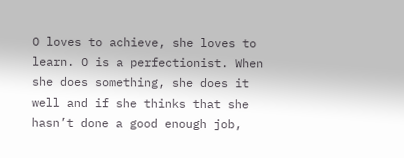O loves to achieve, she loves to learn. O is a perfectionist. When she does something, she does it well and if she thinks that she hasn’t done a good enough job,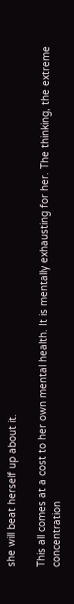she will beat herself up about it.

This all comes at a cost to her own mental health. It is mentally exhausting for her. The thinking, the extreme concentration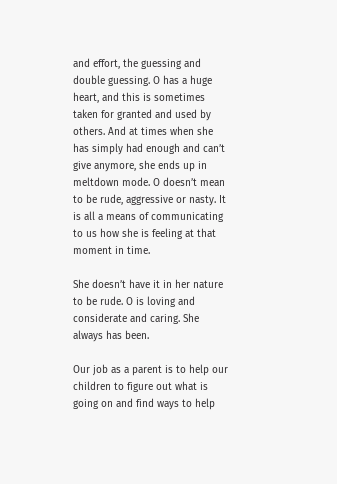and effort, the guessing and double guessing. O has a huge heart, and this is sometimes taken for granted and used by others. And at times when she has simply had enough and can’t give anymore, she ends up in meltdown mode. O doesn’t mean to be rude, aggressive or nasty. It is all a means of communicating to us how she is feeling at that moment in time.

She doesn’t have it in her nature to be rude. O is loving and considerate and caring. She always has been.

Our job as a parent is to help our children to figure out what is going on and find ways to help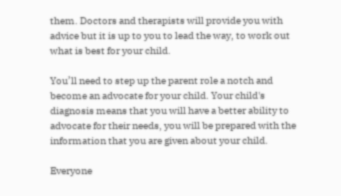them. Doctors and therapists will provide you with advice but it is up to you to lead the way, to work out what is best for your child.

You’ll need to step up the parent role a notch and become an advocate for your child. Your child's diagnosis means that you will have a better ability to advocate for their needs, you will be prepared with the information that you are given about your child.

Everyone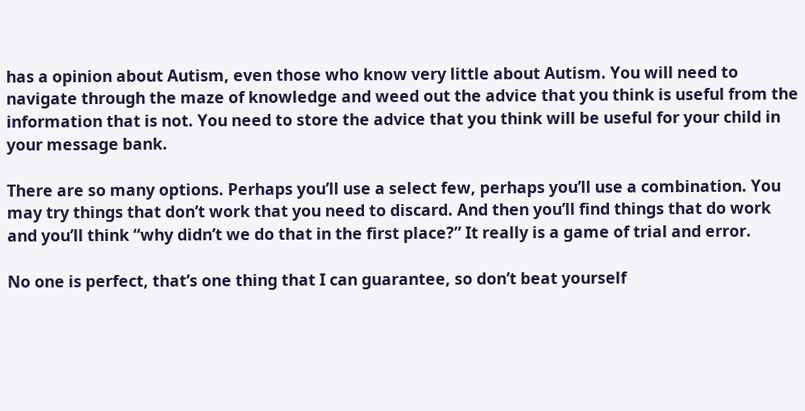has a opinion about Autism, even those who know very little about Autism. You will need to navigate through the maze of knowledge and weed out the advice that you think is useful from the information that is not. You need to store the advice that you think will be useful for your child in your message bank.

There are so many options. Perhaps you’ll use a select few, perhaps you’ll use a combination. You may try things that don’t work that you need to discard. And then you’ll find things that do work and you’ll think “why didn’t we do that in the first place?” It really is a game of trial and error.

No one is perfect, that’s one thing that I can guarantee, so don’t beat yourself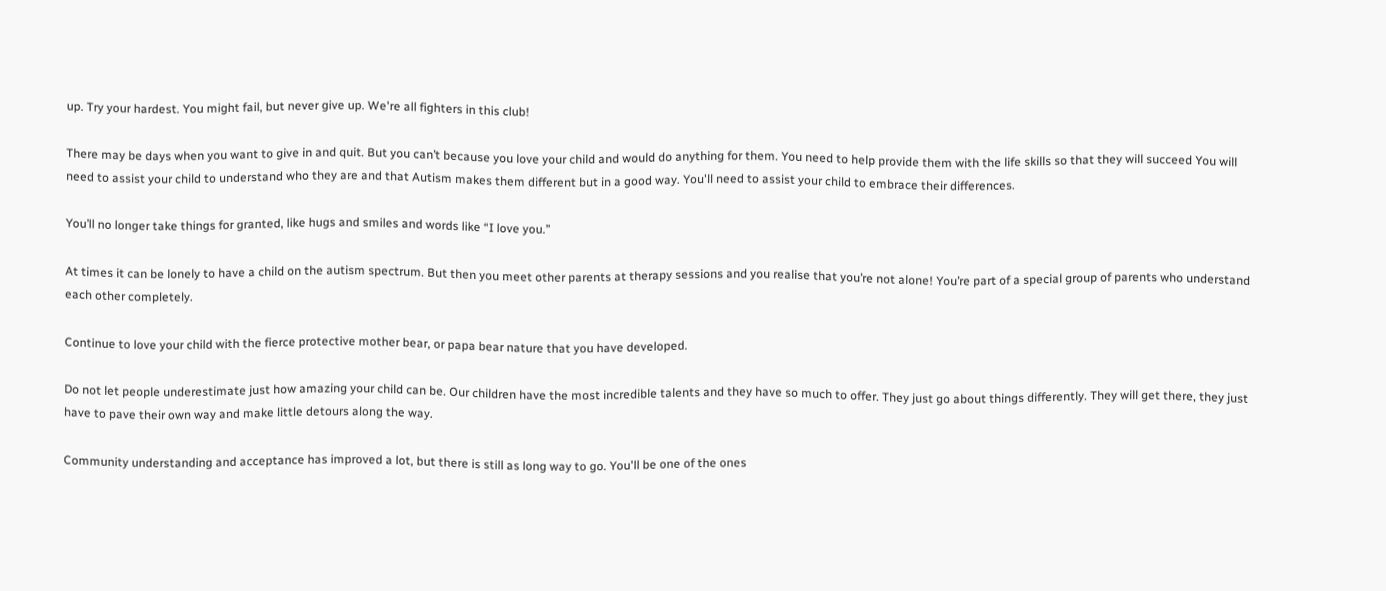up. Try your hardest. You might fail, but never give up. We're all fighters in this club!

There may be days when you want to give in and quit. But you can’t because you love your child and would do anything for them. You need to help provide them with the life skills so that they will succeed You will need to assist your child to understand who they are and that Autism makes them different but in a good way. You'll need to assist your child to embrace their differences.

You’ll no longer take things for granted, like hugs and smiles and words like “I love you.”

At times it can be lonely to have a child on the autism spectrum. But then you meet other parents at therapy sessions and you realise that you’re not alone! You’re part of a special group of parents who understand each other completely.

Continue to love your child with the fierce protective mother bear, or papa bear nature that you have developed.

Do not let people underestimate just how amazing your child can be. Our children have the most incredible talents and they have so much to offer. They just go about things differently. They will get there, they just have to pave their own way and make little detours along the way.

Community understanding and acceptance has improved a lot, but there is still as long way to go. You'll be one of the ones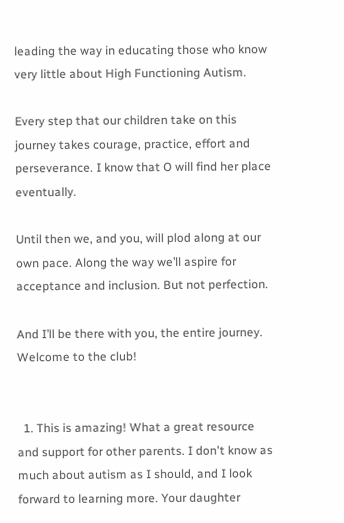leading the way in educating those who know very little about High Functioning Autism.

Every step that our children take on this journey takes courage, practice, effort and perseverance. I know that O will find her place eventually.

Until then we, and you, will plod along at our own pace. Along the way we’ll aspire for acceptance and inclusion. But not perfection.

And I’ll be there with you, the entire journey. Welcome to the club!


  1. This is amazing! What a great resource and support for other parents. I don't know as much about autism as I should, and I look forward to learning more. Your daughter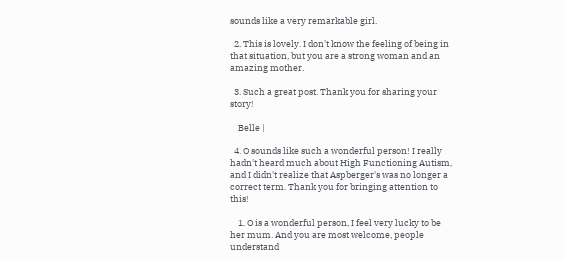sounds like a very remarkable girl.

  2. This is lovely. I don't know the feeling of being in that situation, but you are a strong woman and an amazing mother.

  3. Such a great post. Thank you for sharing your story!

    Belle |

  4. O sounds like such a wonderful person! I really hadn't heard much about High Functioning Autism, and I didn't realize that Aspberger's was no longer a correct term. Thank you for bringing attention to this!

    1. O is a wonderful person, I feel very lucky to be her mum. And you are most welcome, people understand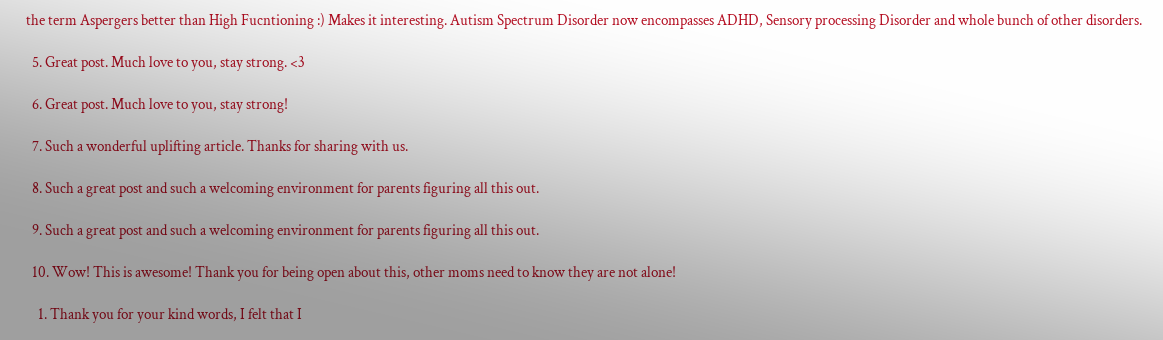the term Aspergers better than High Fucntioning :) Makes it interesting. Autism Spectrum Disorder now encompasses ADHD, Sensory processing Disorder and whole bunch of other disorders.

  5. Great post. Much love to you, stay strong. <3

  6. Great post. Much love to you, stay strong!

  7. Such a wonderful uplifting article. Thanks for sharing with us.

  8. Such a great post and such a welcoming environment for parents figuring all this out.

  9. Such a great post and such a welcoming environment for parents figuring all this out.

  10. Wow! This is awesome! Thank you for being open about this, other moms need to know they are not alone!

    1. Thank you for your kind words, I felt that I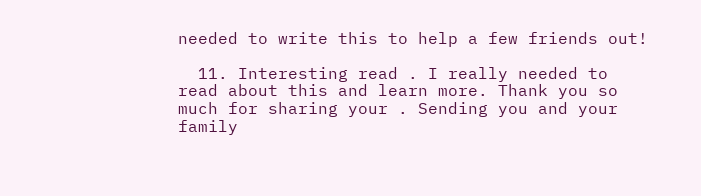needed to write this to help a few friends out!

  11. Interesting read . I really needed to read about this and learn more. Thank you so much for sharing your . Sending you and your family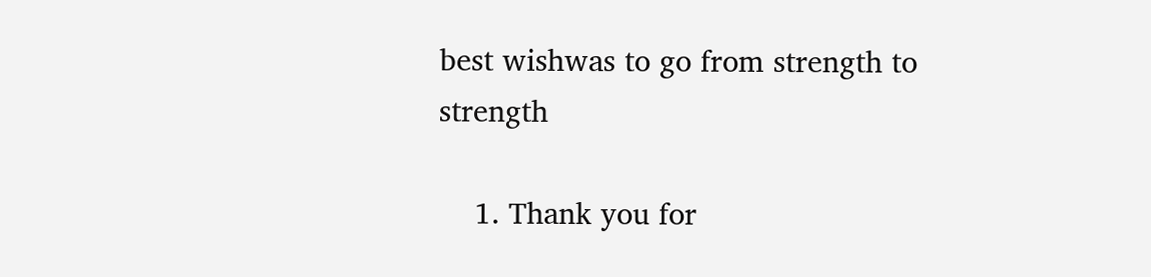best wishwas to go from strength to strength

    1. Thank you for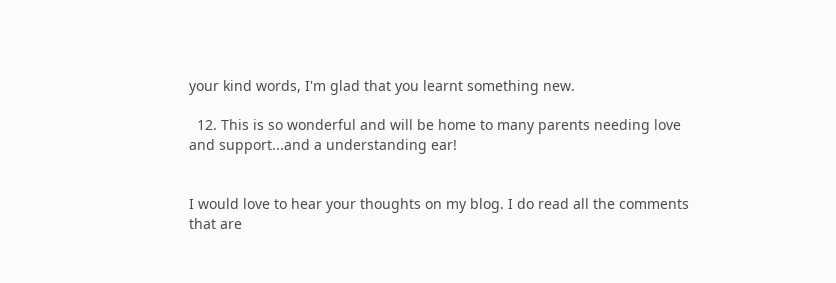your kind words, I'm glad that you learnt something new.

  12. This is so wonderful and will be home to many parents needing love and support...and a understanding ear!


I would love to hear your thoughts on my blog. I do read all the comments that are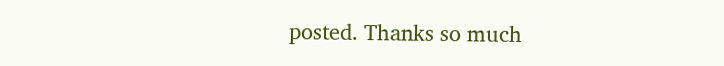posted. Thanks so much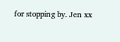for stopping by. Jen xx